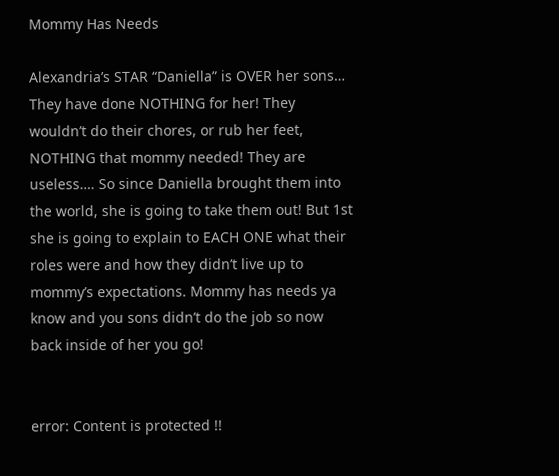Mommy Has Needs

Alexandria’s STAR “Daniella” is OVER her sons… They have done NOTHING for her! They wouldn’t do their chores, or rub her feet, NOTHING that mommy needed! They are useless…. So since Daniella brought them into the world, she is going to take them out! But 1st she is going to explain to EACH ONE what their roles were and how they didn’t live up to mommy’s expectations. Mommy has needs ya know and you sons didn’t do the job so now back inside of her you go!


error: Content is protected !!